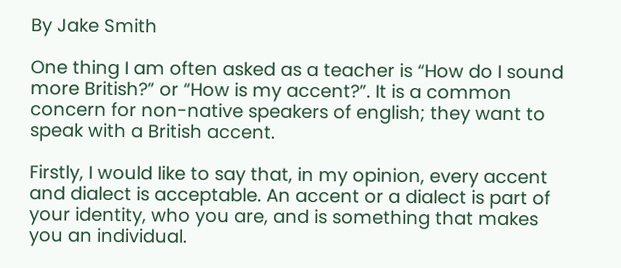By Jake Smith

One thing I am often asked as a teacher is “How do I sound more British?” or “How is my accent?”. It is a common concern for non-native speakers of english; they want to speak with a British accent.

Firstly, I would like to say that, in my opinion, every accent and dialect is acceptable. An accent or a dialect is part of your identity, who you are, and is something that makes you an individual.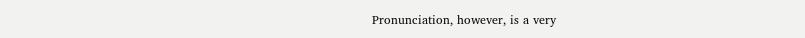Pronunciation, however, is a very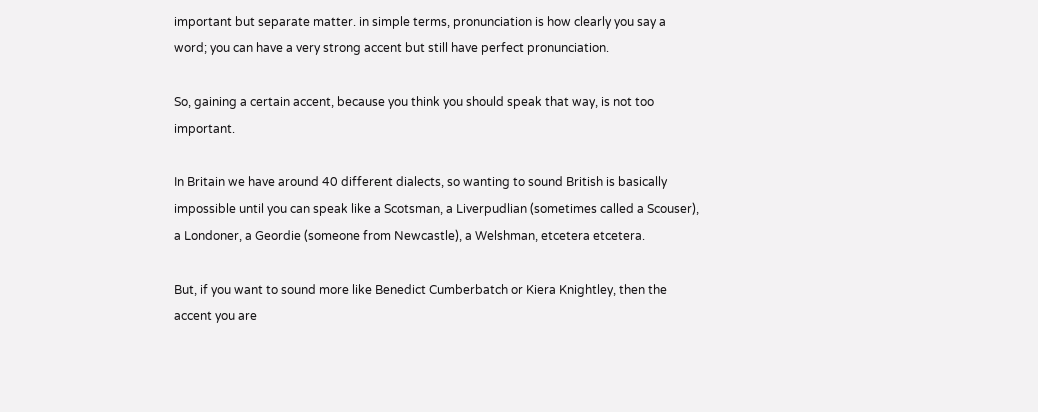important but separate matter. in simple terms, pronunciation is how clearly you say a word; you can have a very strong accent but still have perfect pronunciation.

So, gaining a certain accent, because you think you should speak that way, is not too important.

In Britain we have around 40 different dialects, so wanting to sound British is basically impossible until you can speak like a Scotsman, a Liverpudlian (sometimes called a Scouser), a Londoner, a Geordie (someone from Newcastle), a Welshman, etcetera etcetera.

But, if you want to sound more like Benedict Cumberbatch or Kiera Knightley, then the accent you are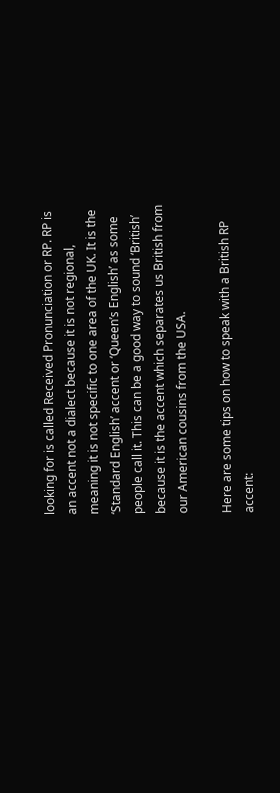looking for is called Received Pronunciation or RP. RP is an accent not a dialect because it is not regional, meaning it is not specific to one area of the UK. It is the ‘Standard English’ accent or ‘Queen’s English’ as some people call it. This can be a good way to sound ‘British’ because it is the accent which separates us British from our American cousins from the USA.

Here are some tips on how to speak with a British RP accent: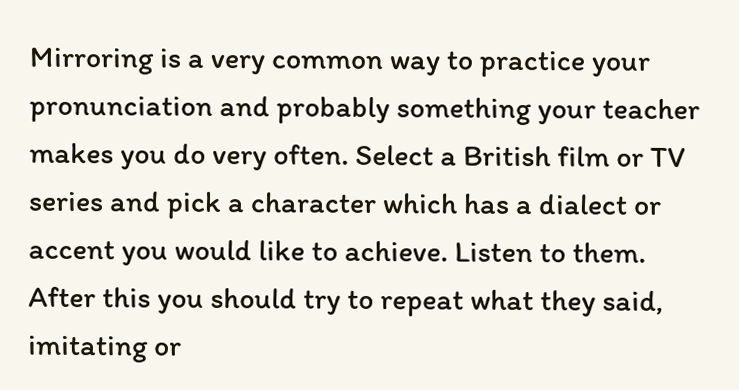Mirroring is a very common way to practice your pronunciation and probably something your teacher makes you do very often. Select a British film or TV series and pick a character which has a dialect or accent you would like to achieve. Listen to them. After this you should try to repeat what they said, imitating or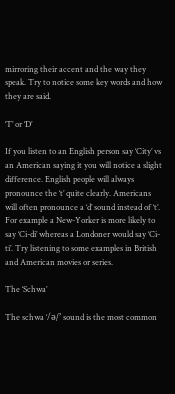mirroring their accent and the way they speak. Try to notice some key words and how they are said.

‘T’ or ‘D’

If you listen to an English person say ‘City’ vs an American saying it you will notice a slight difference. English people will always pronounce the ‘t’ quite clearly. Americans will often pronounce a ‘d’ sound instead of ‘t’. For example a New-Yorker is more likely to say ‘Ci-di’ whereas a Londoner would say ‘Ci-ti’. Try listening to some examples in British and American movies or series.

The ‘Schwa’

The schwa ‘/ə/’ sound is the most common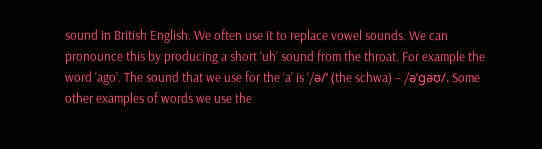sound in British English. We often use it to replace vowel sounds. We can pronounce this by producing a short ‘uh’ sound from the throat. For example the word ‘ago’. The sound that we use for the ‘a’ is ‘/ə/’ (the schwa) – /əˈɡəʊ/. Some other examples of words we use the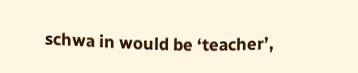schwa in would be ‘teacher’,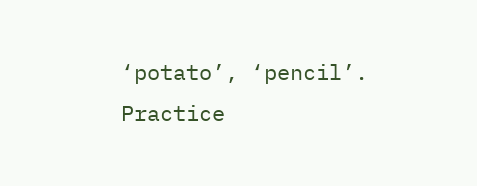‘potato’, ‘pencil’. Practice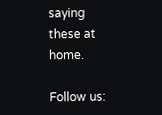saying these at home.

Follow us: